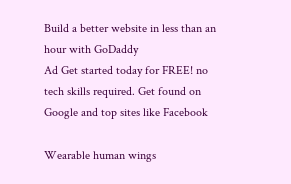Build a better website in less than an hour with GoDaddy
Ad Get started today for FREE! no tech skills required. Get found on Google and top sites like Facebook

Wearable human wings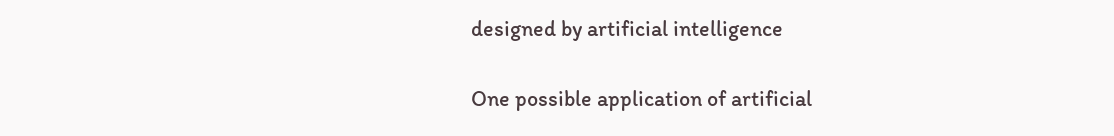designed by artificial intelligence

One possible application of artificial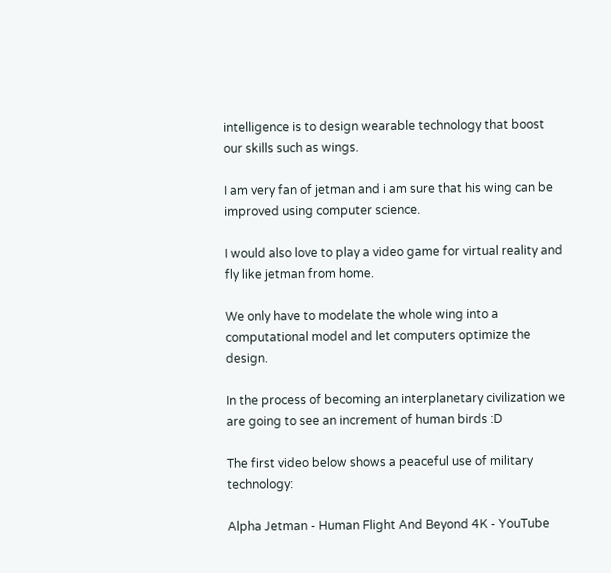intelligence is to design wearable technology that boost our skills such as wings.

I am very fan of jetman and i am sure that his wing can be improved using computer science.

I would also love to play a video game for virtual reality and fly like jetman from home.

We only have to modelate the whole wing into a computational model and let computers optimize the design.

In the process of becoming an interplanetary civilization we are going to see an increment of human birds :D

The first video below shows a peaceful use of military technology:

Alpha Jetman - Human Flight And Beyond 4K - YouTube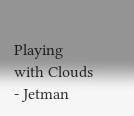Playing with Clouds - Jetman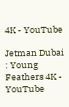4K - YouTube

Jetman Dubai : Young Feathers 4K - YouTube